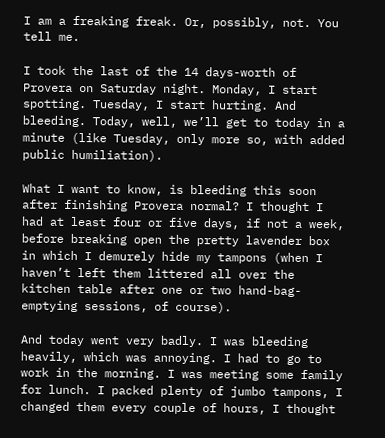I am a freaking freak. Or, possibly, not. You tell me.

I took the last of the 14 days-worth of Provera on Saturday night. Monday, I start spotting. Tuesday, I start hurting. And bleeding. Today, well, we’ll get to today in a minute (like Tuesday, only more so, with added public humiliation).

What I want to know, is bleeding this soon after finishing Provera normal? I thought I had at least four or five days, if not a week, before breaking open the pretty lavender box in which I demurely hide my tampons (when I haven’t left them littered all over the kitchen table after one or two hand-bag-emptying sessions, of course).

And today went very badly. I was bleeding heavily, which was annoying. I had to go to work in the morning. I was meeting some family for lunch. I packed plenty of jumbo tampons, I changed them every couple of hours, I thought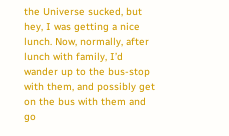the Universe sucked, but hey, I was getting a nice lunch. Now, normally, after lunch with family, I’d wander up to the bus-stop with them, and possibly get on the bus with them and go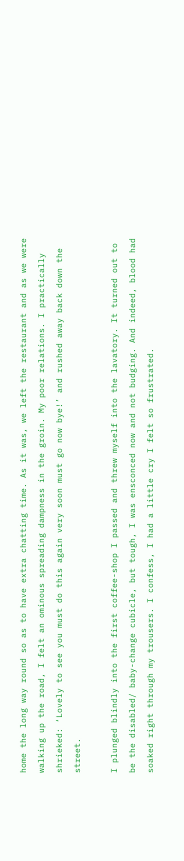home the long way round so as to have extra chatting time. As it was, we left the restaurant and as we were walking up the road, I felt an ominous spreading dampness in the groin. My poor relations. I practically shrieked: ‘Lovely to see you must do this again very soon must go now bye!’ and rushed away back down the street.

I plunged blindly into the first coffee-shop I passed and threw myself into the lavatory. It turned out to be the disabled/ baby-change cubicle, but tough, I was ensconced now and not budging. And indeed, blood had soaked right through my trousers. I confess, I had a little cry I felt so frustrated.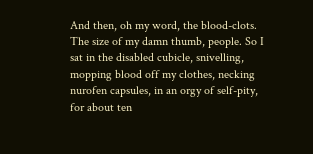And then, oh my word, the blood-clots. The size of my damn thumb, people. So I sat in the disabled cubicle, snivelling, mopping blood off my clothes, necking nurofen capsules, in an orgy of self-pity, for about ten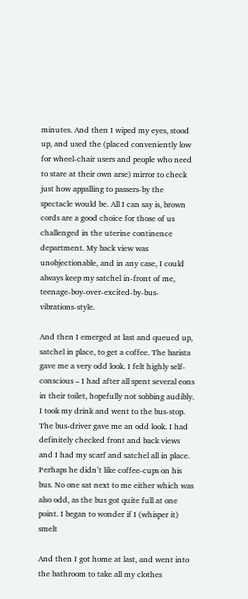minutes. And then I wiped my eyes, stood up, and used the (placed conveniently low for wheel-chair users and people who need to stare at their own arse) mirror to check just how appalling to passers-by the spectacle would be. All I can say is, brown cords are a good choice for those of us challenged in the uterine continence department. My back view was unobjectionable, and in any case, I could always keep my satchel in-front of me, teenage-boy-over-excited-by-bus-vibrations-style.

And then I emerged at last and queued up, satchel in place, to get a coffee. The barista gave me a very odd look. I felt highly self-conscious – I had after all spent several eons in their toilet, hopefully not sobbing audibly. I took my drink and went to the bus-stop. The bus-driver gave me an odd look. I had definitely checked front and back views and I had my scarf and satchel all in place. Perhaps he didn’t like coffee-cups on his bus. No one sat next to me either which was also odd, as the bus got quite full at one point. I began to wonder if I (whisper it) smelt

And then I got home at last, and went into the bathroom to take all my clothes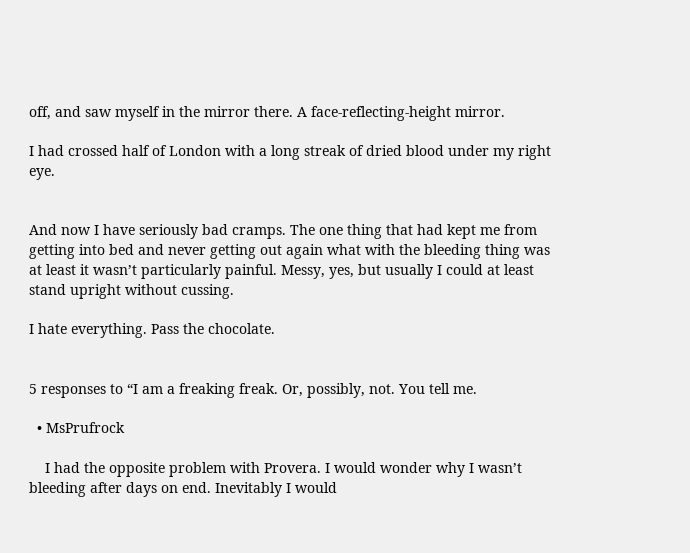off, and saw myself in the mirror there. A face-reflecting-height mirror.

I had crossed half of London with a long streak of dried blood under my right eye.


And now I have seriously bad cramps. The one thing that had kept me from getting into bed and never getting out again what with the bleeding thing was at least it wasn’t particularly painful. Messy, yes, but usually I could at least stand upright without cussing.

I hate everything. Pass the chocolate.


5 responses to “I am a freaking freak. Or, possibly, not. You tell me.

  • MsPrufrock

    I had the opposite problem with Provera. I would wonder why I wasn’t bleeding after days on end. Inevitably I would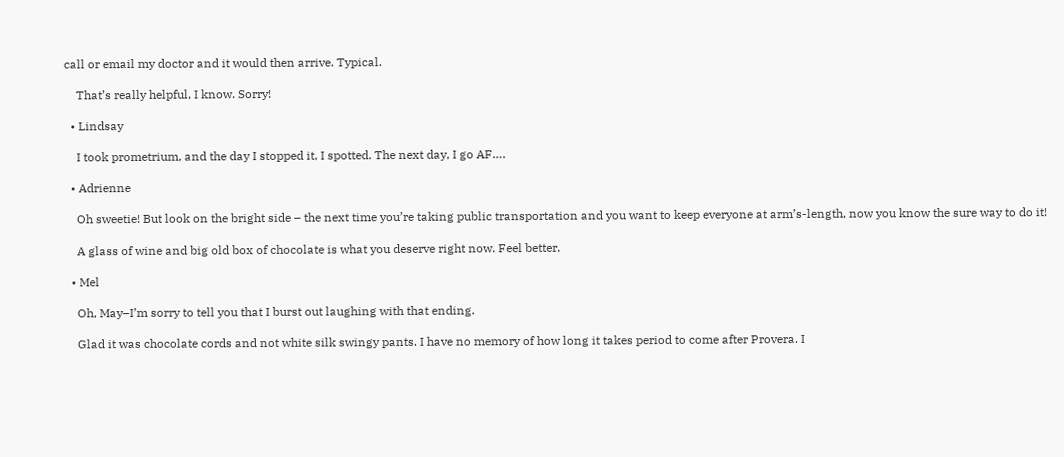call or email my doctor and it would then arrive. Typical.

    That’s really helpful, I know. Sorry!

  • Lindsay

    I took prometrium, and the day I stopped it, I spotted. The next day, I go AF….

  • Adrienne

    Oh sweetie! But look on the bright side – the next time you’re taking public transportation and you want to keep everyone at arm’s-length, now you know the sure way to do it!

    A glass of wine and big old box of chocolate is what you deserve right now. Feel better.

  • Mel

    Oh, May–I’m sorry to tell you that I burst out laughing with that ending.

    Glad it was chocolate cords and not white silk swingy pants. I have no memory of how long it takes period to come after Provera. I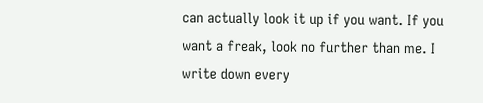can actually look it up if you want. If you want a freak, look no further than me. I write down every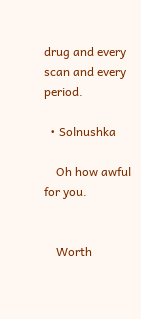drug and every scan and every period.

  • Solnushka

    Oh how awful for you.


    Worth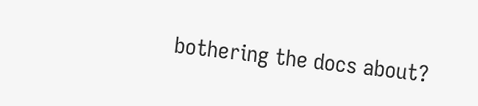bothering the docs about?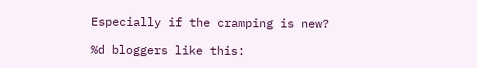Especially if the cramping is new?

%d bloggers like this: